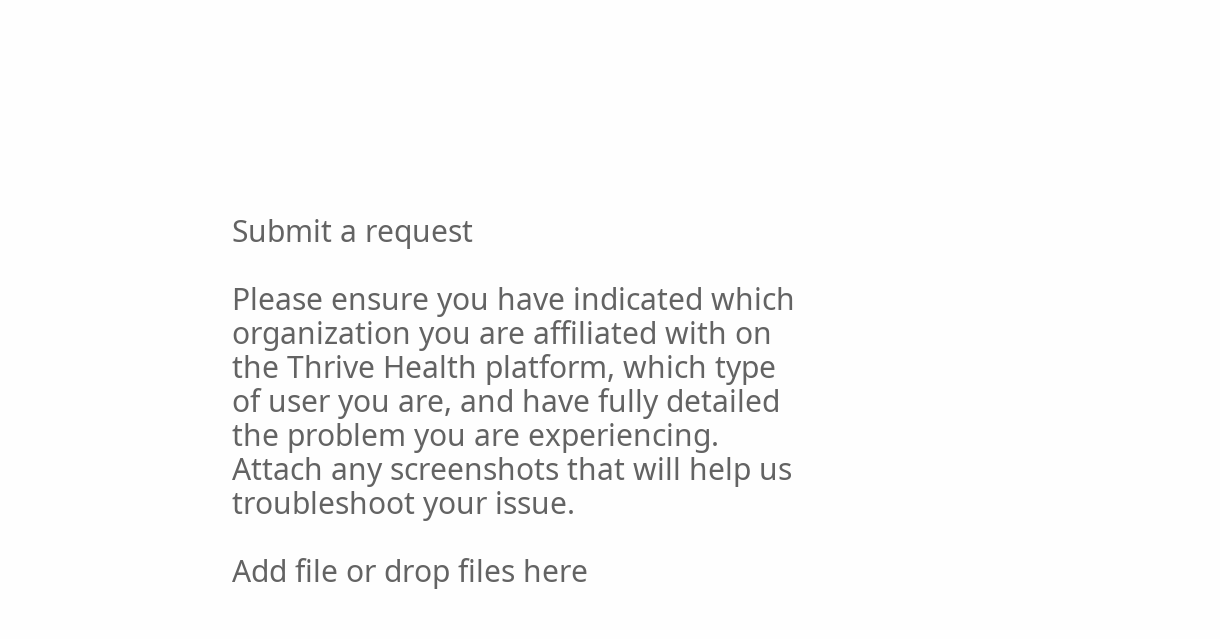Submit a request

Please ensure you have indicated which organization you are affiliated with on the Thrive Health platform, which type of user you are, and have fully detailed the problem you are experiencing. Attach any screenshots that will help us troubleshoot your issue.

Add file or drop files here